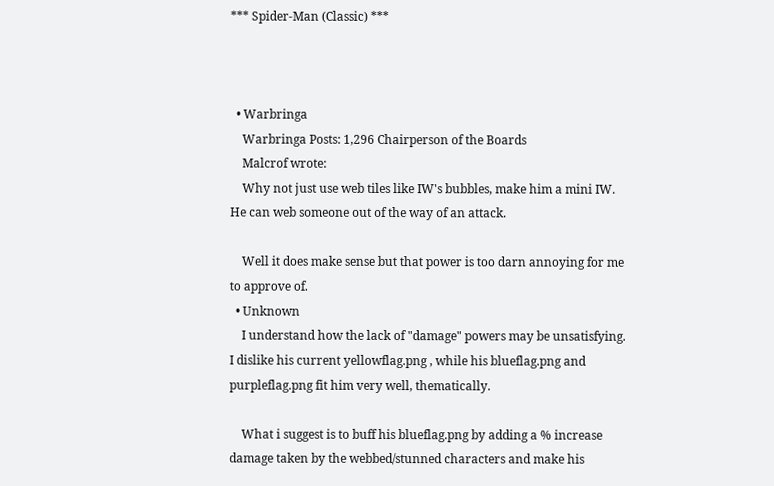*** Spider-Man (Classic) ***



  • Warbringa
    Warbringa Posts: 1,296 Chairperson of the Boards
    Malcrof wrote:
    Why not just use web tiles like IW's bubbles, make him a mini IW. He can web someone out of the way of an attack.

    Well it does make sense but that power is too darn annoying for me to approve of.
  • Unknown
    I understand how the lack of "damage" powers may be unsatisfying. I dislike his current yellowflag.png , while his blueflag.png and purpleflag.png fit him very well, thematically.

    What i suggest is to buff his blueflag.png by adding a % increase damage taken by the webbed/stunned characters and make his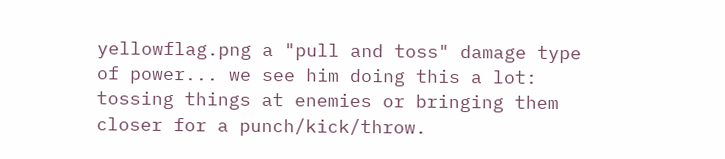yellowflag.png a "pull and toss" damage type of power... we see him doing this a lot: tossing things at enemies or bringing them closer for a punch/kick/throw.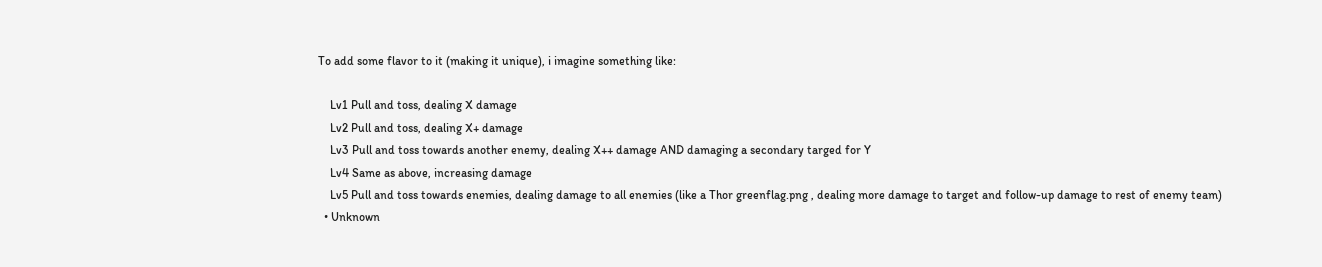To add some flavor to it (making it unique), i imagine something like:

    Lv1 Pull and toss, dealing X damage
    Lv2 Pull and toss, dealing X+ damage
    Lv3 Pull and toss towards another enemy, dealing X++ damage AND damaging a secondary targed for Y
    Lv4 Same as above, increasing damage
    Lv5 Pull and toss towards enemies, dealing damage to all enemies (like a Thor greenflag.png , dealing more damage to target and follow-up damage to rest of enemy team)
  • Unknown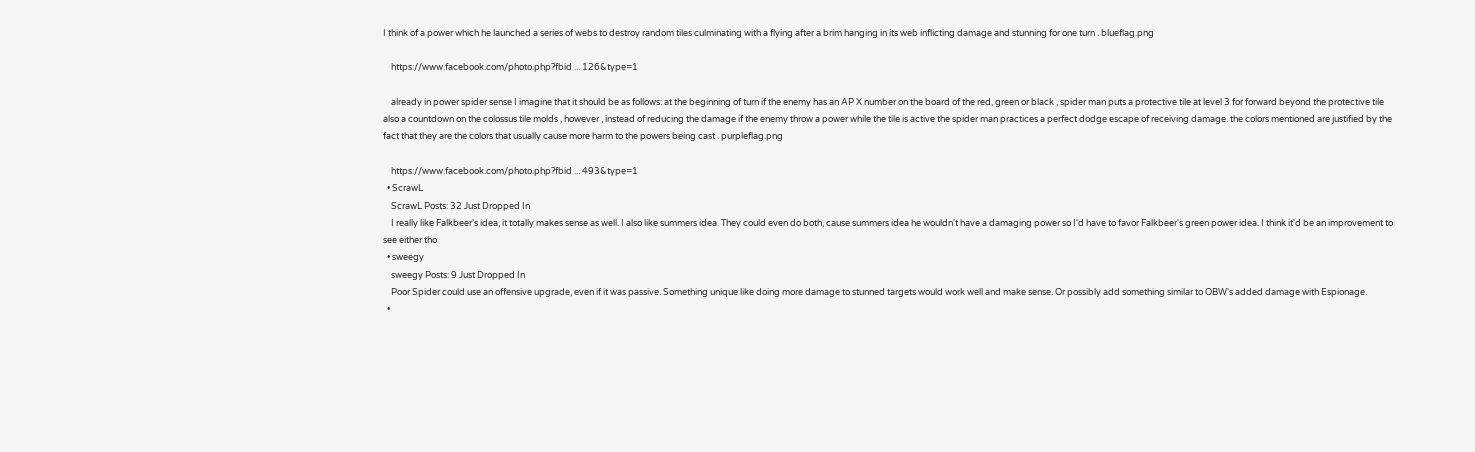I think of a power which he launched a series of webs to destroy random tiles culminating with a flying after a brim hanging in its web inflicting damage and stunning for one turn . blueflag.png

    https://www.facebook.com/photo.php?fbid ... 126&type=1

    already in power spider sense I imagine that it should be as follows: at the beginning of turn if the enemy has an AP X number on the board of the red, green or black , spider man puts a protective tile at level 3 for forward beyond the protective tile also a countdown on the colossus tile molds , however , instead of reducing the damage if the enemy throw a power while the tile is active the spider man practices a perfect dodge escape of receiving damage. the colors mentioned are justified by the fact that they are the colors that usually cause more harm to the powers being cast . purpleflag.png

    https://www.facebook.com/photo.php?fbid ... 493&type=1
  • ScrawL
    ScrawL Posts: 32 Just Dropped In
    I really like Falkbeer's idea, it totally makes sense as well. I also like summers idea. They could even do both, cause summers idea he wouldn't have a damaging power so I'd have to favor Falkbeer's green power idea. I think it'd be an improvement to see either tho
  • sweegy
    sweegy Posts: 9 Just Dropped In
    Poor Spider could use an offensive upgrade, even if it was passive. Something unique like doing more damage to stunned targets would work well and make sense. Or possibly add something similar to OBW's added damage with Espionage.
  •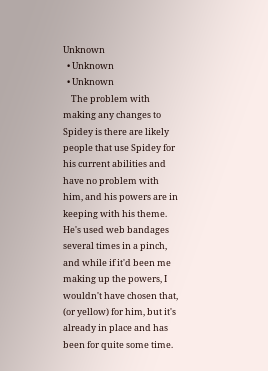Unknown
  • Unknown
  • Unknown
    The problem with making any changes to Spidey is there are likely people that use Spidey for his current abilities and have no problem with him, and his powers are in keeping with his theme. He's used web bandages several times in a pinch, and while if it'd been me making up the powers, I wouldn't have chosen that, (or yellow) for him, but it's already in place and has been for quite some time.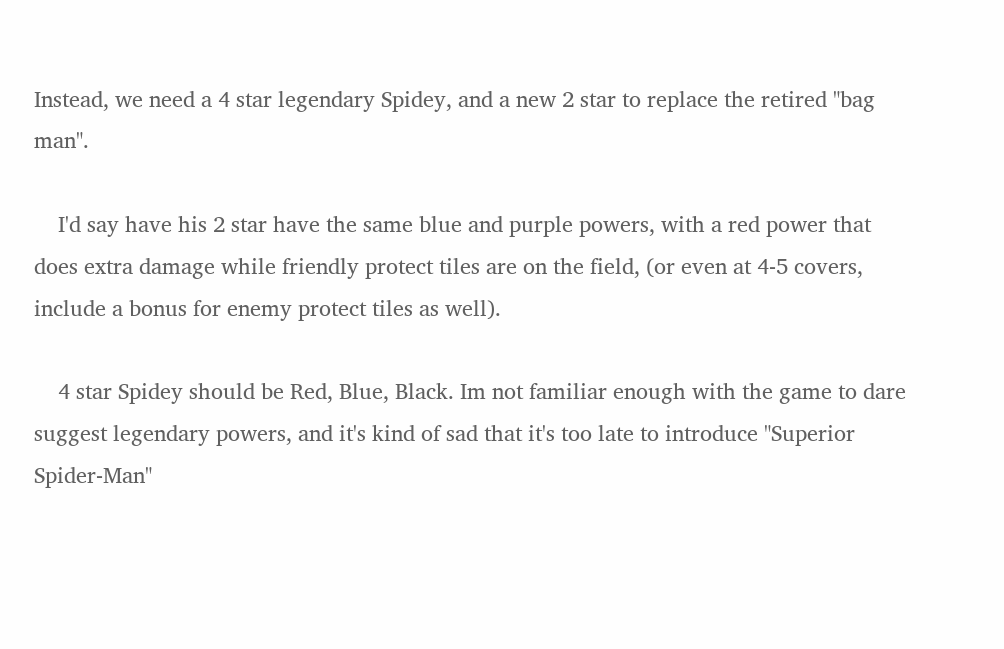Instead, we need a 4 star legendary Spidey, and a new 2 star to replace the retired "bag man".

    I'd say have his 2 star have the same blue and purple powers, with a red power that does extra damage while friendly protect tiles are on the field, (or even at 4-5 covers, include a bonus for enemy protect tiles as well).

    4 star Spidey should be Red, Blue, Black. Im not familiar enough with the game to dare suggest legendary powers, and it's kind of sad that it's too late to introduce "Superior Spider-Man"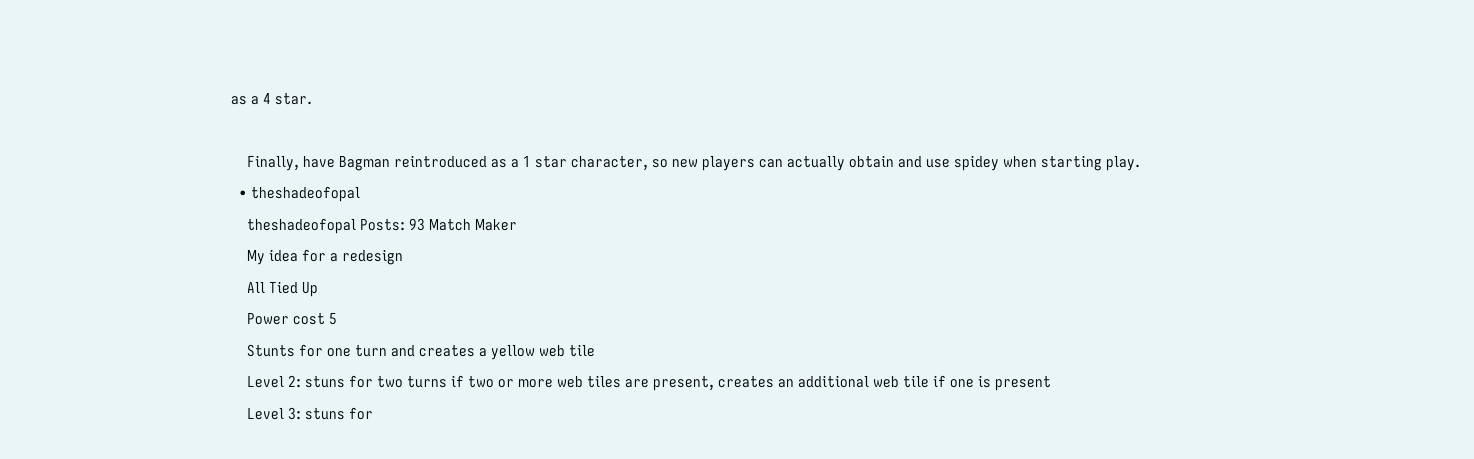as a 4 star.

    Finally, have Bagman reintroduced as a 1 star character, so new players can actually obtain and use spidey when starting play.
  • theshadeofopal
    theshadeofopal Posts: 93 Match Maker
    My idea for a redesign
    All Tied Up
    Power cost 5
    Stunts for one turn and creates a yellow web tile
    Level 2: stuns for two turns if two or more web tiles are present, creates an additional web tile if one is present
    Level 3: stuns for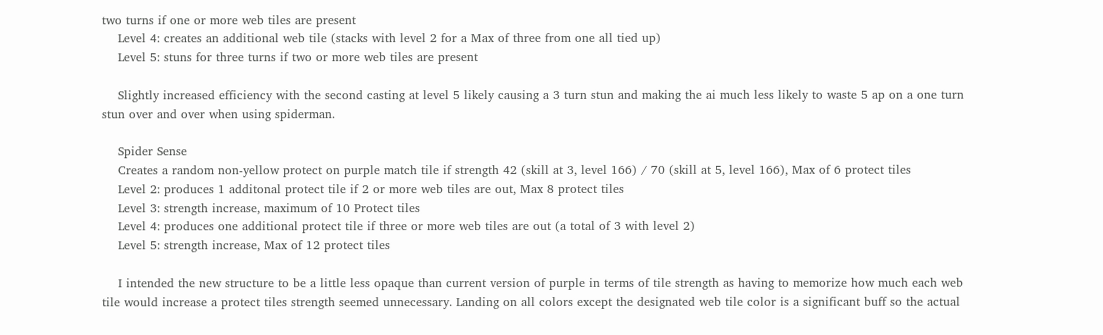two turns if one or more web tiles are present
    Level 4: creates an additional web tile (stacks with level 2 for a Max of three from one all tied up)
    Level 5: stuns for three turns if two or more web tiles are present

    Slightly increased efficiency with the second casting at level 5 likely causing a 3 turn stun and making the ai much less likely to waste 5 ap on a one turn stun over and over when using spiderman.

    Spider Sense
    Creates a random non-yellow protect on purple match tile if strength 42 (skill at 3, level 166) / 70 (skill at 5, level 166), Max of 6 protect tiles
    Level 2: produces 1 additonal protect tile if 2 or more web tiles are out, Max 8 protect tiles
    Level 3: strength increase, maximum of 10 Protect tiles
    Level 4: produces one additional protect tile if three or more web tiles are out (a total of 3 with level 2)
    Level 5: strength increase, Max of 12 protect tiles

    I intended the new structure to be a little less opaque than current version of purple in terms of tile strength as having to memorize how much each web tile would increase a protect tiles strength seemed unnecessary. Landing on all colors except the designated web tile color is a significant buff so the actual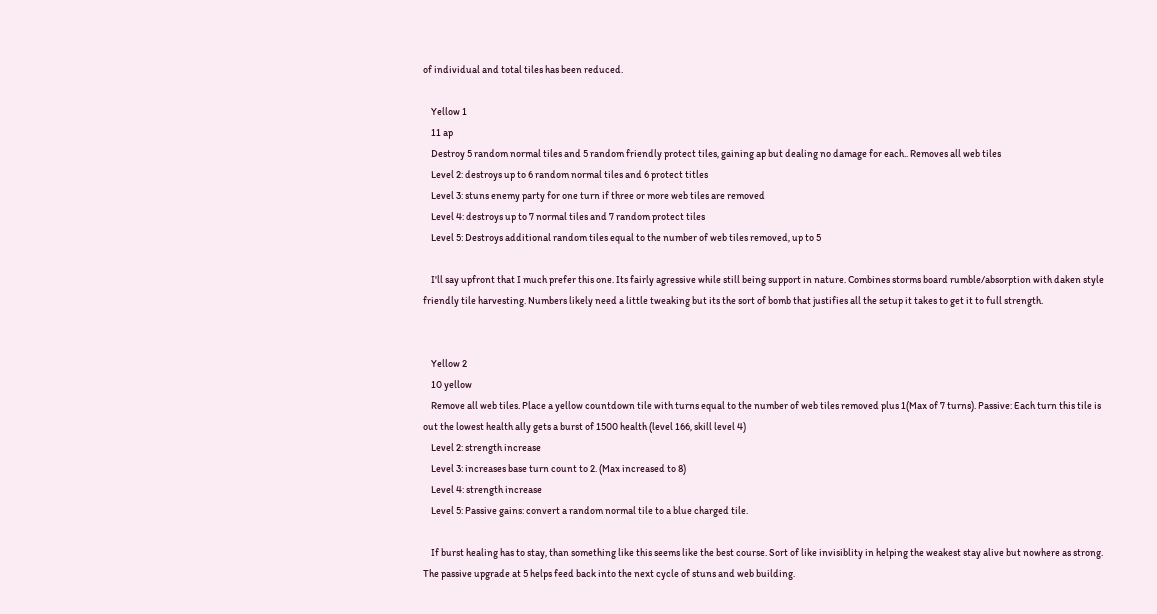of individual and total tiles has been reduced.

    Yellow 1
    11 ap
    Destroy 5 random normal tiles and 5 random friendly protect tiles, gaining ap but dealing no damage for each.. Removes all web tiles
    Level 2: destroys up to 6 random normal tiles and 6 protect titles
    Level 3: stuns enemy party for one turn if three or more web tiles are removed
    Level 4: destroys up to 7 normal tiles and 7 random protect tiles
    Level 5: Destroys additional random tiles equal to the number of web tiles removed, up to 5

    I'll say upfront that I much prefer this one. Its fairly agressive while still being support in nature. Combines storms board rumble/absorption with daken style friendly tile harvesting. Numbers likely need a little tweaking but its the sort of bomb that justifies all the setup it takes to get it to full strength.


    Yellow 2
    10 yellow
    Remove all web tiles. Place a yellow countdown tile with turns equal to the number of web tiles removed plus 1(Max of 7 turns). Passive: Each turn this tile is out the lowest health ally gets a burst of 1500 health (level 166, skill level 4)
    Level 2: strength increase
    Level 3: increases base turn count to 2. (Max increased to 8)
    Level 4: strength increase
    Level 5: Passive gains: convert a random normal tile to a blue charged tile.

    If burst healing has to stay, than something like this seems like the best course. Sort of like invisiblity in helping the weakest stay alive but nowhere as strong. The passive upgrade at 5 helps feed back into the next cycle of stuns and web building.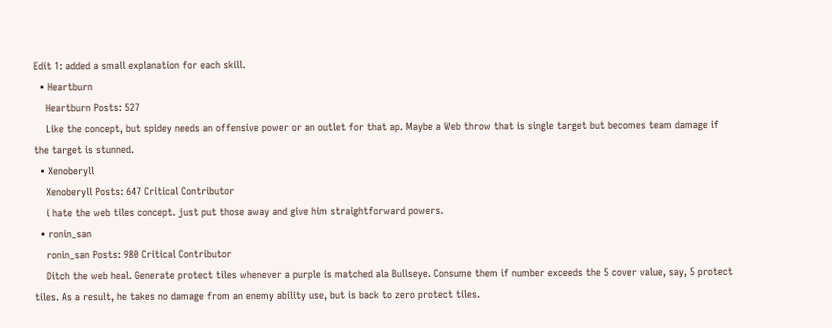Edit 1: added a small explanation for each skill.
  • Heartburn
    Heartburn Posts: 527
    Like the concept, but spidey needs an offensive power or an outlet for that ap. Maybe a Web throw that is single target but becomes team damage if the target is stunned.
  • Xenoberyll
    Xenoberyll Posts: 647 Critical Contributor
    i hate the web tiles concept. just put those away and give him straightforward powers.
  • ronin_san
    ronin_san Posts: 980 Critical Contributor
    Ditch the web heal. Generate protect tiles whenever a purple is matched ala Bullseye. Consume them if number exceeds the 5 cover value, say, 5 protect tiles. As a result, he takes no damage from an enemy ability use, but is back to zero protect tiles.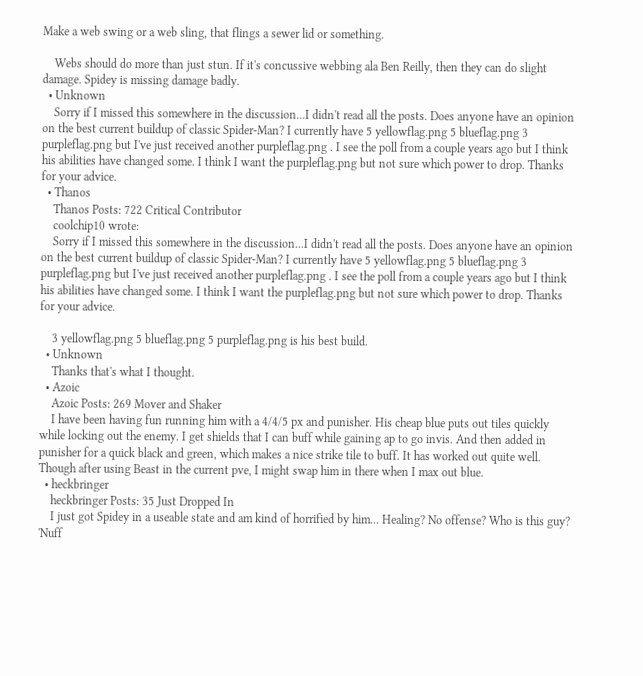Make a web swing or a web sling, that flings a sewer lid or something.

    Webs should do more than just stun. If it's concussive webbing ala Ben Reilly, then they can do slight damage. Spidey is missing damage badly.
  • Unknown
    Sorry if I missed this somewhere in the discussion...I didn't read all the posts. Does anyone have an opinion on the best current buildup of classic Spider-Man? I currently have 5 yellowflag.png 5 blueflag.png 3 purpleflag.png but I've just received another purpleflag.png . I see the poll from a couple years ago but I think his abilities have changed some. I think I want the purpleflag.png but not sure which power to drop. Thanks for your advice.
  • Thanos
    Thanos Posts: 722 Critical Contributor
    coolchip10 wrote:
    Sorry if I missed this somewhere in the discussion...I didn't read all the posts. Does anyone have an opinion on the best current buildup of classic Spider-Man? I currently have 5 yellowflag.png 5 blueflag.png 3 purpleflag.png but I've just received another purpleflag.png . I see the poll from a couple years ago but I think his abilities have changed some. I think I want the purpleflag.png but not sure which power to drop. Thanks for your advice.

    3 yellowflag.png 5 blueflag.png 5 purpleflag.png is his best build.
  • Unknown
    Thanks that's what I thought.
  • Azoic
    Azoic Posts: 269 Mover and Shaker
    I have been having fun running him with a 4/4/5 px and punisher. His cheap blue puts out tiles quickly while locking out the enemy. I get shields that I can buff while gaining ap to go invis. And then added in punisher for a quick black and green, which makes a nice strike tile to buff. It has worked out quite well. Though after using Beast in the current pve, I might swap him in there when I max out blue.
  • heckbringer
    heckbringer Posts: 35 Just Dropped In
    I just got Spidey in a useable state and am kind of horrified by him... Healing? No offense? Who is this guy? 'Nuff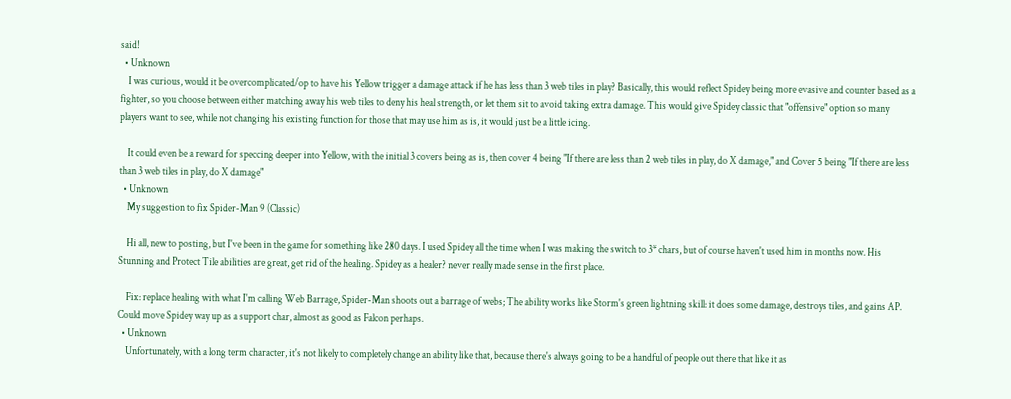said!
  • Unknown
    I was curious, would it be overcomplicated/op to have his Yellow trigger a damage attack if he has less than 3 web tiles in play? Basically, this would reflect Spidey being more evasive and counter based as a fighter, so you choose between either matching away his web tiles to deny his heal strength, or let them sit to avoid taking extra damage. This would give Spidey classic that "offensive" option so many players want to see, while not changing his existing function for those that may use him as is, it would just be a little icing.

    It could even be a reward for speccing deeper into Yellow, with the initial 3 covers being as is, then cover 4 being "If there are less than 2 web tiles in play, do X damage," and Cover 5 being "If there are less than 3 web tiles in play, do X damage"
  • Unknown
    My suggestion to fix Spider-Man 9 (Classic)

    Hi all, new to posting, but I've been in the game for something like 280 days. I used Spidey all the time when I was making the switch to 3* chars, but of course haven't used him in months now. His Stunning and Protect Tile abilities are great, get rid of the healing. Spidey as a healer? never really made sense in the first place.

    Fix: replace healing with what I'm calling Web Barrage, Spider-Man shoots out a barrage of webs; The ability works like Storm's green lightning skill: it does some damage, destroys tiles, and gains AP. Could move Spidey way up as a support char, almost as good as Falcon perhaps.
  • Unknown
    Unfortunately, with a long term character, it's not likely to completely change an ability like that, because there's always going to be a handful of people out there that like it as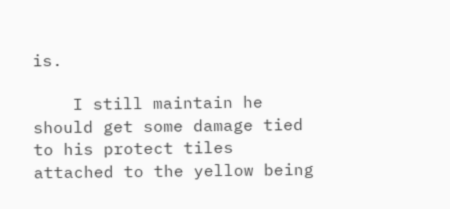is.

    I still maintain he should get some damage tied to his protect tiles attached to the yellow being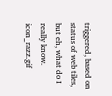triggered, based on status of web tiles, but eh, what do I really know. icon_razz.gif